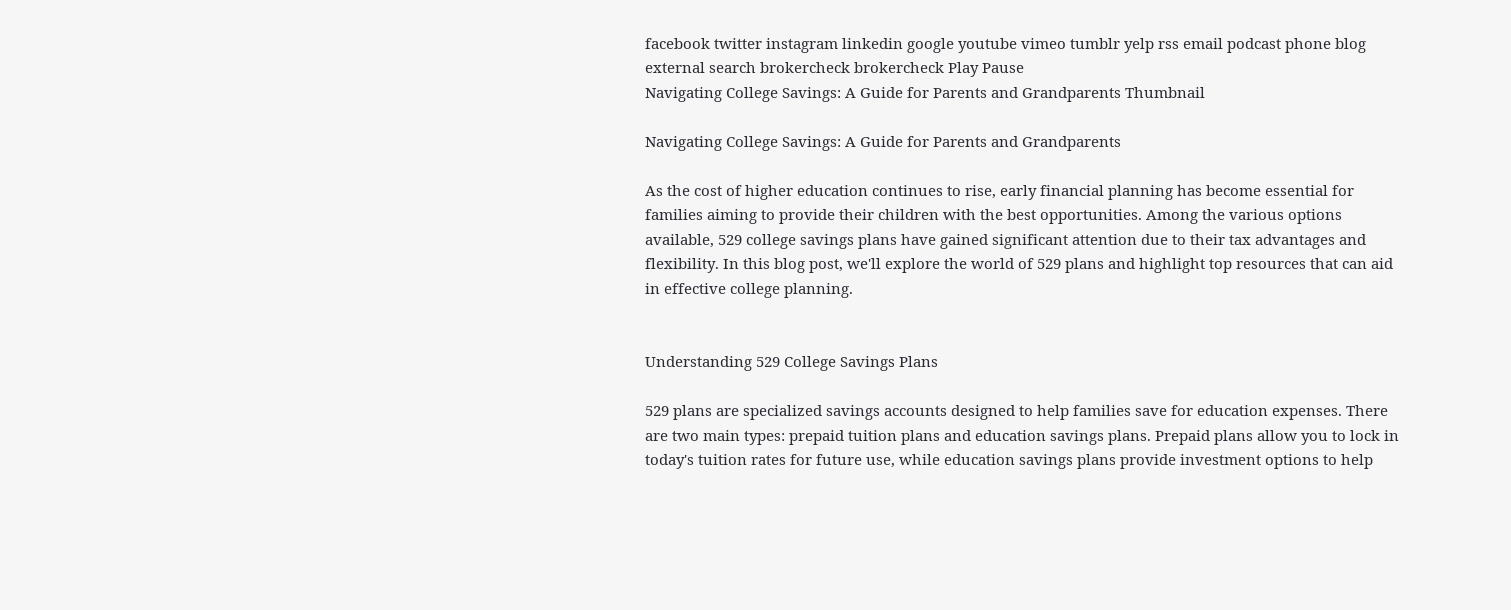facebook twitter instagram linkedin google youtube vimeo tumblr yelp rss email podcast phone blog external search brokercheck brokercheck Play Pause
Navigating College Savings: A Guide for Parents and Grandparents Thumbnail

Navigating College Savings: A Guide for Parents and Grandparents

As the cost of higher education continues to rise, early financial planning has become essential for families aiming to provide their children with the best opportunities. Among the various options available, 529 college savings plans have gained significant attention due to their tax advantages and flexibility. In this blog post, we'll explore the world of 529 plans and highlight top resources that can aid in effective college planning.


Understanding 529 College Savings Plans

529 plans are specialized savings accounts designed to help families save for education expenses. There are two main types: prepaid tuition plans and education savings plans. Prepaid plans allow you to lock in today's tuition rates for future use, while education savings plans provide investment options to help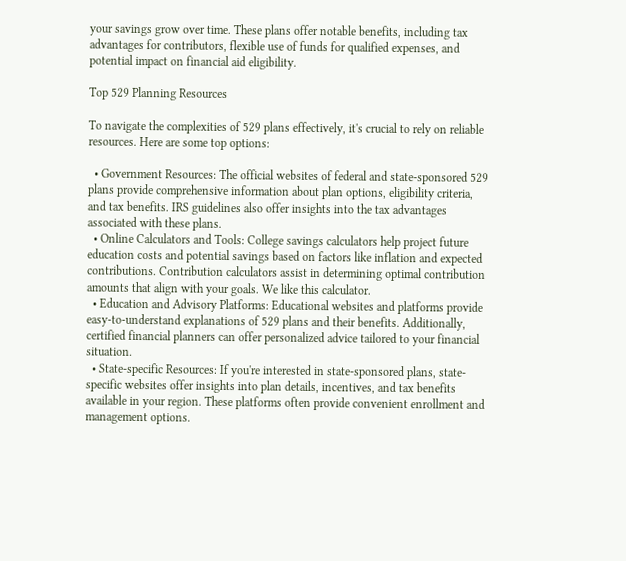your savings grow over time. These plans offer notable benefits, including tax advantages for contributors, flexible use of funds for qualified expenses, and potential impact on financial aid eligibility.

Top 529 Planning Resources

To navigate the complexities of 529 plans effectively, it's crucial to rely on reliable resources. Here are some top options:

  • Government Resources: The official websites of federal and state-sponsored 529 plans provide comprehensive information about plan options, eligibility criteria, and tax benefits. IRS guidelines also offer insights into the tax advantages associated with these plans.
  • Online Calculators and Tools: College savings calculators help project future education costs and potential savings based on factors like inflation and expected contributions. Contribution calculators assist in determining optimal contribution amounts that align with your goals. We like this calculator.
  • Education and Advisory Platforms: Educational websites and platforms provide easy-to-understand explanations of 529 plans and their benefits. Additionally, certified financial planners can offer personalized advice tailored to your financial situation.
  • State-specific Resources: If you're interested in state-sponsored plans, state-specific websites offer insights into plan details, incentives, and tax benefits available in your region. These platforms often provide convenient enrollment and management options.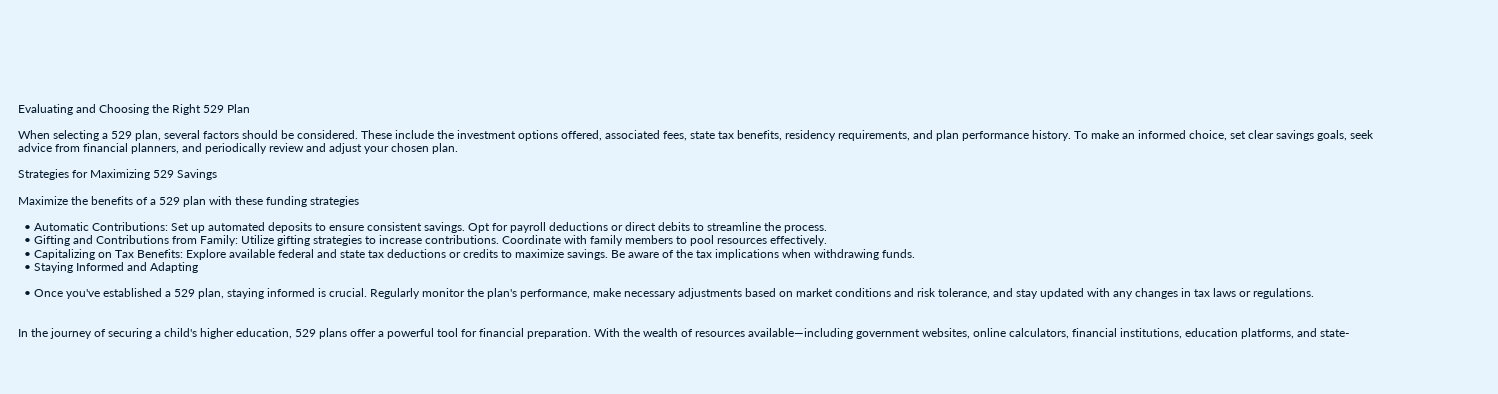Evaluating and Choosing the Right 529 Plan

When selecting a 529 plan, several factors should be considered. These include the investment options offered, associated fees, state tax benefits, residency requirements, and plan performance history. To make an informed choice, set clear savings goals, seek advice from financial planners, and periodically review and adjust your chosen plan.

Strategies for Maximizing 529 Savings

Maximize the benefits of a 529 plan with these funding strategies

  • Automatic Contributions: Set up automated deposits to ensure consistent savings. Opt for payroll deductions or direct debits to streamline the process.
  • Gifting and Contributions from Family: Utilize gifting strategies to increase contributions. Coordinate with family members to pool resources effectively.
  • Capitalizing on Tax Benefits: Explore available federal and state tax deductions or credits to maximize savings. Be aware of the tax implications when withdrawing funds.
  • Staying Informed and Adapting

  • Once you've established a 529 plan, staying informed is crucial. Regularly monitor the plan's performance, make necessary adjustments based on market conditions and risk tolerance, and stay updated with any changes in tax laws or regulations.


In the journey of securing a child's higher education, 529 plans offer a powerful tool for financial preparation. With the wealth of resources available—including government websites, online calculators, financial institutions, education platforms, and state-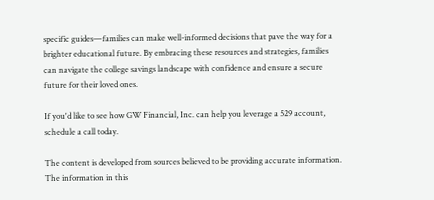specific guides—families can make well-informed decisions that pave the way for a brighter educational future. By embracing these resources and strategies, families can navigate the college savings landscape with confidence and ensure a secure future for their loved ones.

If you'd like to see how GW Financial, Inc. can help you leverage a 529 account, schedule a call today.

The content is developed from sources believed to be providing accurate information. The information in this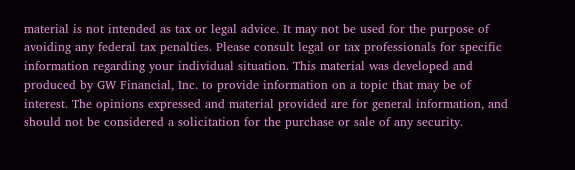material is not intended as tax or legal advice. It may not be used for the purpose of avoiding any federal tax penalties. Please consult legal or tax professionals for specific information regarding your individual situation. This material was developed and produced by GW Financial, Inc. to provide information on a topic that may be of interest. The opinions expressed and material provided are for general information, and should not be considered a solicitation for the purchase or sale of any security.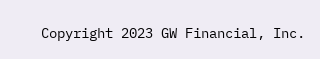Copyright 2023 GW Financial, Inc.